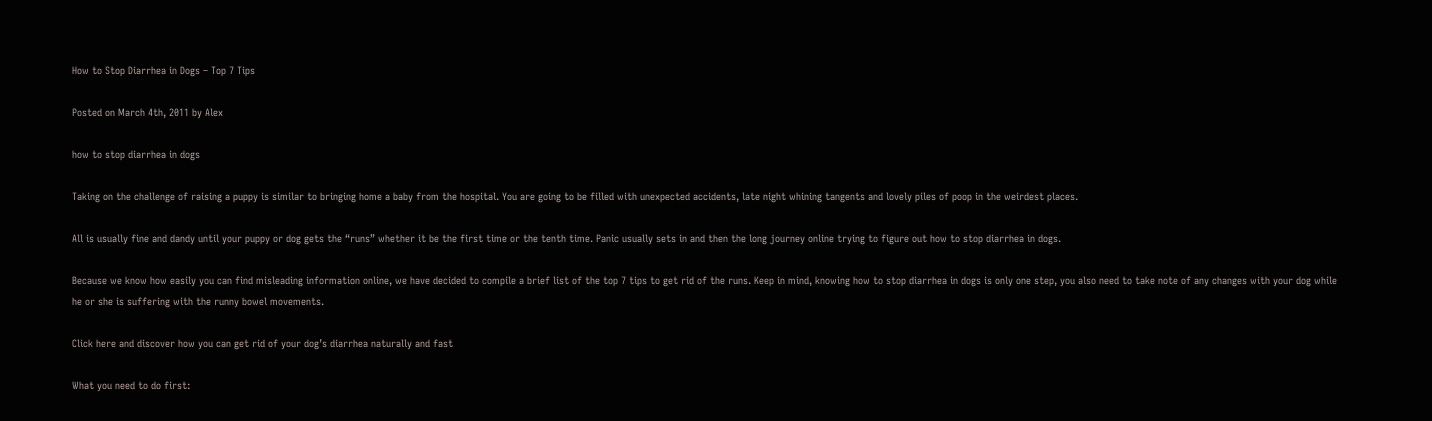How to Stop Diarrhea in Dogs – Top 7 Tips

Posted on March 4th, 2011 by Alex

how to stop diarrhea in dogs

Taking on the challenge of raising a puppy is similar to bringing home a baby from the hospital. You are going to be filled with unexpected accidents, late night whining tangents and lovely piles of poop in the weirdest places.

All is usually fine and dandy until your puppy or dog gets the “runs” whether it be the first time or the tenth time. Panic usually sets in and then the long journey online trying to figure out how to stop diarrhea in dogs.

Because we know how easily you can find misleading information online, we have decided to compile a brief list of the top 7 tips to get rid of the runs. Keep in mind, knowing how to stop diarrhea in dogs is only one step, you also need to take note of any changes with your dog while he or she is suffering with the runny bowel movements.

Click here and discover how you can get rid of your dog’s diarrhea naturally and fast

What you need to do first: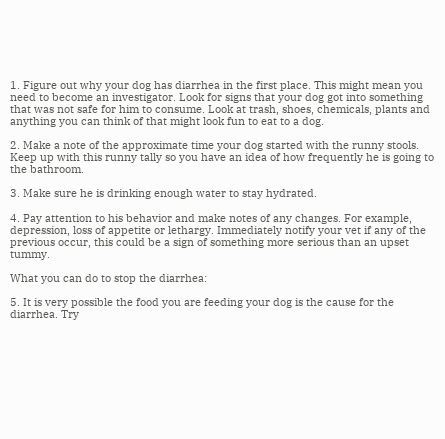1. Figure out why your dog has diarrhea in the first place. This might mean you need to become an investigator. Look for signs that your dog got into something that was not safe for him to consume. Look at trash, shoes, chemicals, plants and anything you can think of that might look fun to eat to a dog.

2. Make a note of the approximate time your dog started with the runny stools. Keep up with this runny tally so you have an idea of how frequently he is going to the bathroom.

3. Make sure he is drinking enough water to stay hydrated.

4. Pay attention to his behavior and make notes of any changes. For example, depression, loss of appetite or lethargy. Immediately notify your vet if any of the previous occur, this could be a sign of something more serious than an upset tummy.

What you can do to stop the diarrhea:

5. It is very possible the food you are feeding your dog is the cause for the diarrhea. Try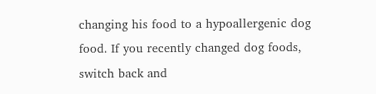changing his food to a hypoallergenic dog food. If you recently changed dog foods, switch back and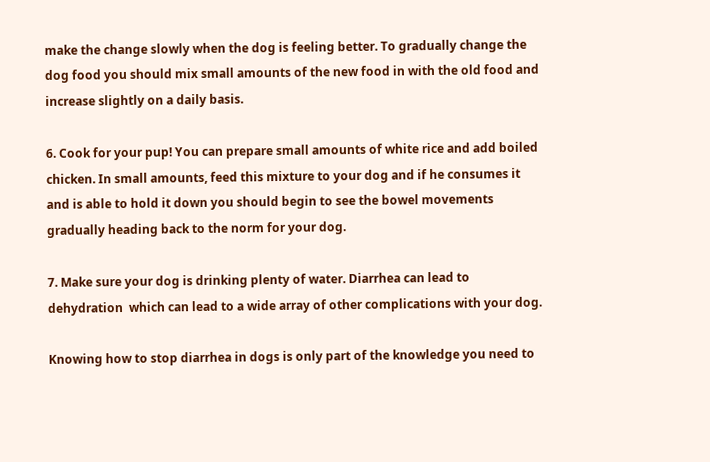make the change slowly when the dog is feeling better. To gradually change the dog food you should mix small amounts of the new food in with the old food and increase slightly on a daily basis.

6. Cook for your pup! You can prepare small amounts of white rice and add boiled chicken. In small amounts, feed this mixture to your dog and if he consumes it and is able to hold it down you should begin to see the bowel movements gradually heading back to the norm for your dog.

7. Make sure your dog is drinking plenty of water. Diarrhea can lead to dehydration  which can lead to a wide array of other complications with your dog.

Knowing how to stop diarrhea in dogs is only part of the knowledge you need to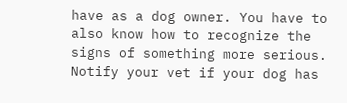have as a dog owner. You have to also know how to recognize the signs of something more serious. Notify your vet if your dog has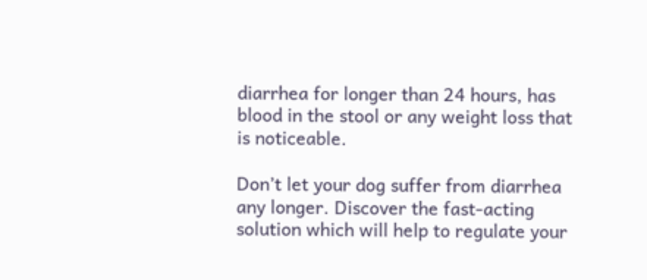diarrhea for longer than 24 hours, has blood in the stool or any weight loss that is noticeable.

Don’t let your dog suffer from diarrhea any longer. Discover the fast-acting solution which will help to regulate your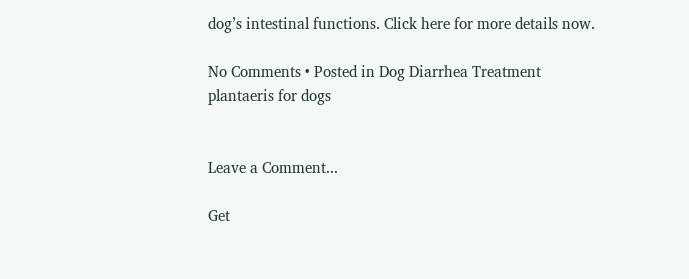dog’s intestinal functions. Click here for more details now.

No Comments • Posted in Dog Diarrhea Treatment
plantaeris for dogs


Leave a Comment...

Get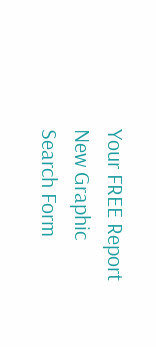Your FREE Report
New Graphic
Search Form